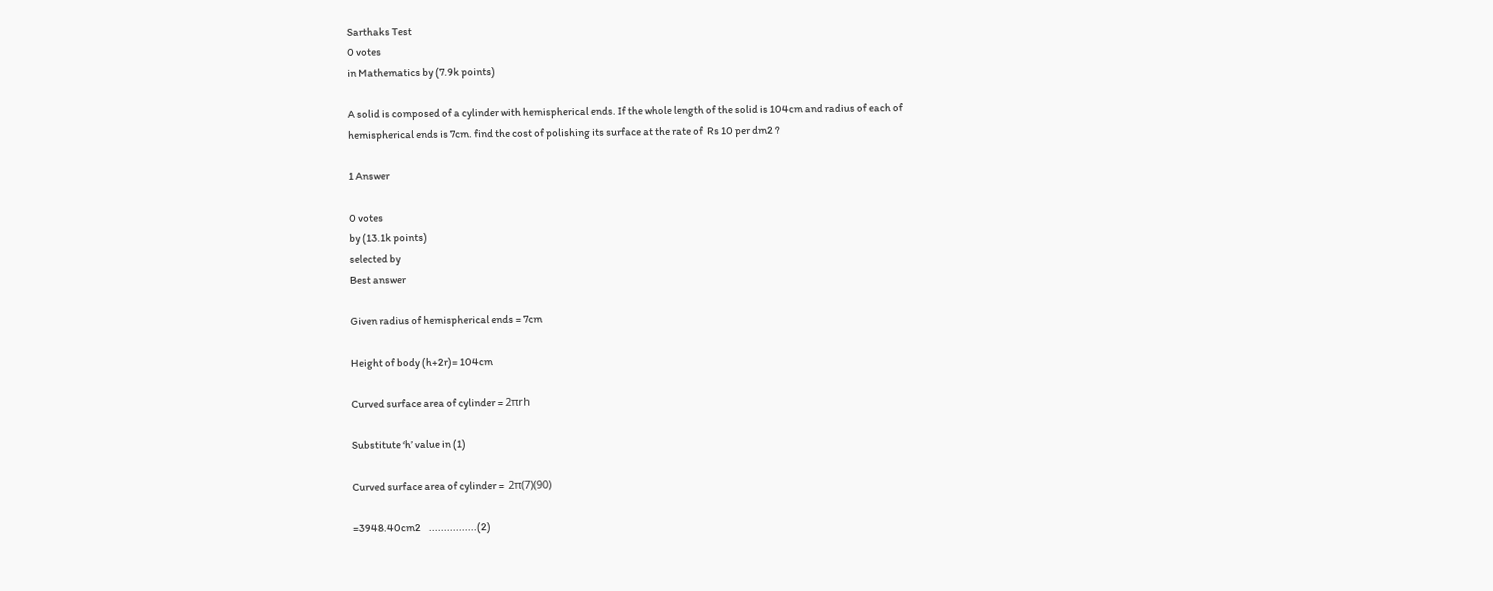Sarthaks Test
0 votes
in Mathematics by (7.9k points)

A solid is composed of a cylinder with hemispherical ends. If the whole length of the solid is 104cm and radius of each of hemispherical ends is 7cm. find the cost of polishing its surface at the rate of  Rs 10 per dm2 ?

1 Answer

0 votes
by (13.1k points)
selected by
Best answer

Given radius of hemispherical ends = 7cm

Height of body (h+2r)= 104cm

Curved surface area of cylinder = 2πrh

Substitute ‘h’ value in (1)

Curved surface area of cylinder =  2π(7)(90)

=3948.40cm2    ................(2)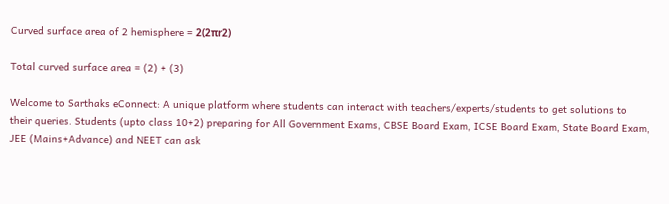Curved surface area of 2 hemisphere = 2(2πr2)

Total curved surface area = (2) + (3)

Welcome to Sarthaks eConnect: A unique platform where students can interact with teachers/experts/students to get solutions to their queries. Students (upto class 10+2) preparing for All Government Exams, CBSE Board Exam, ICSE Board Exam, State Board Exam, JEE (Mains+Advance) and NEET can ask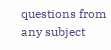questions from any subject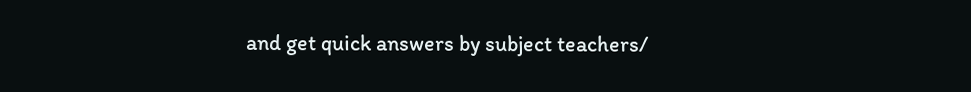and get quick answers by subject teachers/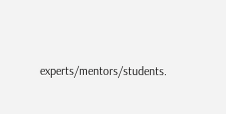experts/mentors/students.